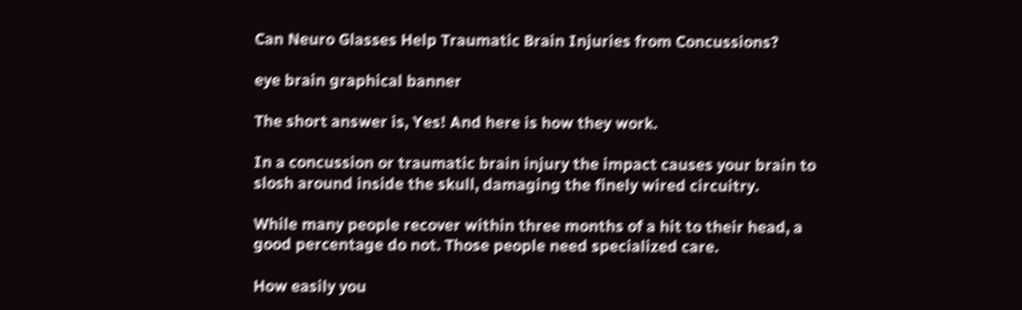Can Neuro Glasses Help Traumatic Brain Injuries from Concussions?

eye brain graphical banner

The short answer is, Yes! And here is how they work.

In a concussion or traumatic brain injury the impact causes your brain to slosh around inside the skull, damaging the finely wired circuitry.

While many people recover within three months of a hit to their head, a good percentage do not. Those people need specialized care.

How easily you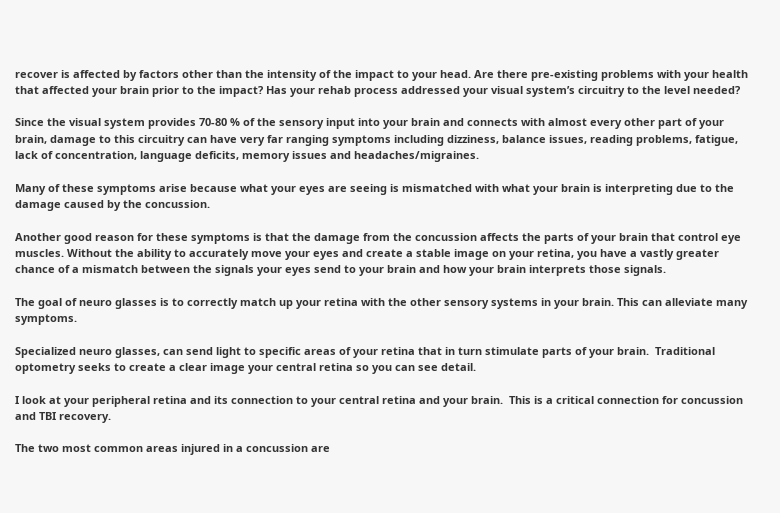recover is affected by factors other than the intensity of the impact to your head. Are there pre-existing problems with your health that affected your brain prior to the impact? Has your rehab process addressed your visual system’s circuitry to the level needed?

Since the visual system provides 70-80 % of the sensory input into your brain and connects with almost every other part of your brain, damage to this circuitry can have very far ranging symptoms including dizziness, balance issues, reading problems, fatigue, lack of concentration, language deficits, memory issues and headaches/migraines.

Many of these symptoms arise because what your eyes are seeing is mismatched with what your brain is interpreting due to the damage caused by the concussion.

Another good reason for these symptoms is that the damage from the concussion affects the parts of your brain that control eye muscles. Without the ability to accurately move your eyes and create a stable image on your retina, you have a vastly greater chance of a mismatch between the signals your eyes send to your brain and how your brain interprets those signals.

The goal of neuro glasses is to correctly match up your retina with the other sensory systems in your brain. This can alleviate many symptoms.

Specialized neuro glasses, can send light to specific areas of your retina that in turn stimulate parts of your brain.  Traditional optometry seeks to create a clear image your central retina so you can see detail.

I look at your peripheral retina and its connection to your central retina and your brain.  This is a critical connection for concussion and TBI recovery.

The two most common areas injured in a concussion are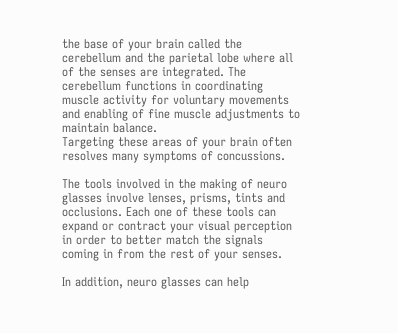the base of your brain called the cerebellum and the parietal lobe where all of the senses are integrated. The cerebellum functions in coordinating muscle activity for voluntary movements and enabling of fine muscle adjustments to maintain balance.
Targeting these areas of your brain often resolves many symptoms of concussions.

The tools involved in the making of neuro glasses involve lenses, prisms, tints and occlusions. Each one of these tools can expand or contract your visual perception in order to better match the signals coming in from the rest of your senses.

In addition, neuro glasses can help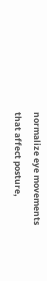normalize eye movements that affect posture,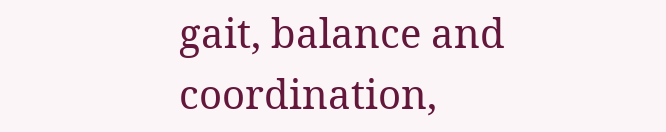gait, balance and coordination,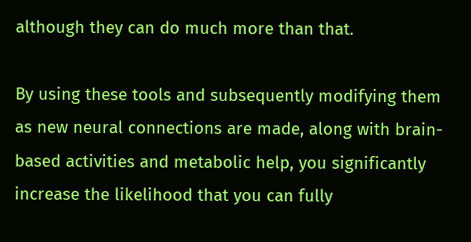although they can do much more than that.

By using these tools and subsequently modifying them as new neural connections are made, along with brain-based activities and metabolic help, you significantly increase the likelihood that you can fully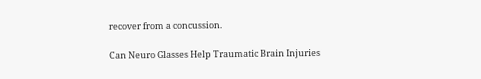recover from a concussion.

Can Neuro Glasses Help Traumatic Brain Injuries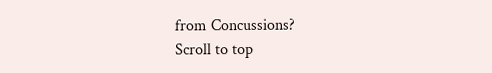from Concussions?
Scroll to top